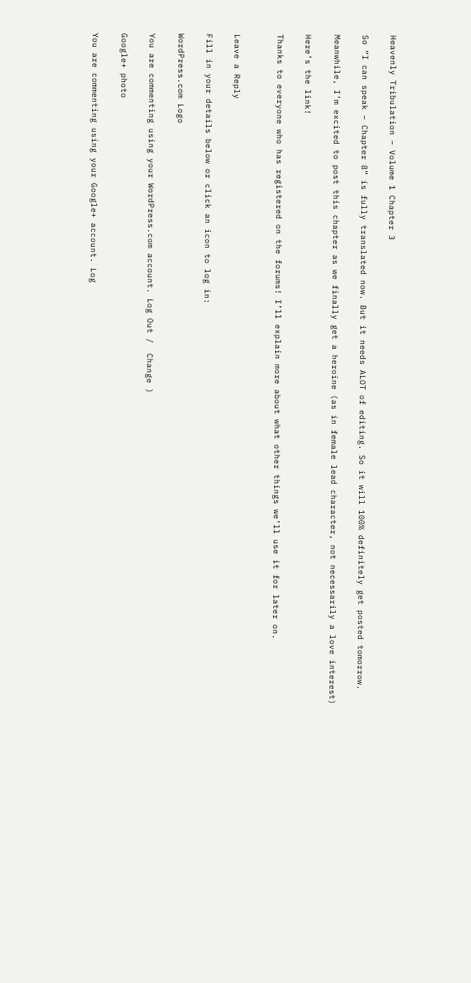Heavenly Tribulation – Volume 1 Chapter 3

So “I can speak – Chapter 8” is fully translated now. But it needs ALOT of editing. So it will 100% definitely get posted tomorrow.

Meanwhile, I’m excited to post this chapter as we finally get a heroine (as in female lead character, not necessarily a love interest)

Here’s the link!

Thanks to everyone who has registered on the forums! I’ll explain more about what other things we’ll use it for later on.


Leave a Reply

Fill in your details below or click an icon to log in:

WordPress.com Logo

You are commenting using your WordPress.com account. Log Out /  Change )

Google+ photo

You are commenting using your Google+ account. Log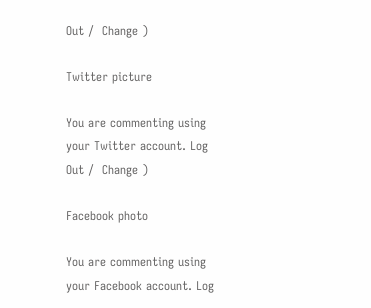Out /  Change )

Twitter picture

You are commenting using your Twitter account. Log Out /  Change )

Facebook photo

You are commenting using your Facebook account. Log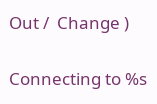Out /  Change )


Connecting to %s